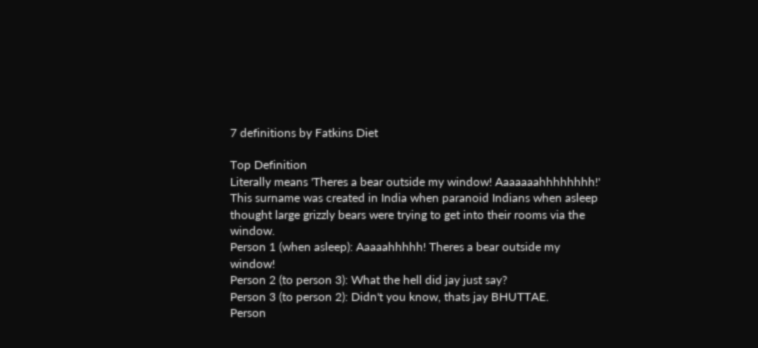7 definitions by Fatkins Diet

Top Definition
Literally means 'Theres a bear outside my window! Aaaaaaahhhhhhhh!' This surname was created in India when paranoid Indians when asleep thought large grizzly bears were trying to get into their rooms via the window.
Person 1 (when asleep): Aaaaahhhhh! Theres a bear outside my window!
Person 2 (to person 3): What the hell did jay just say?
Person 3 (to person 2): Didn't you know, thats jay BHUTTAE.
Person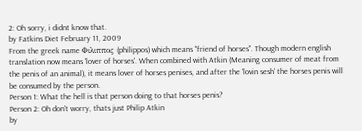2: Oh sorry, i didnt know that.
by Fatkins Diet February 11, 2009
From the greek name Φιλιππος (philippos) which means "friend of horses". Though modern english translation now means 'lover of horses'. When combined with Atkin (Meaning consumer of meat from the penis of an animal), it means lover of horses penises, and after the 'lovin sesh' the horses penis will be consumed by the person.
Person 1: What the hell is that person doing to that horses penis?
Person 2: Oh don't worry, thats just Philip Atkin
by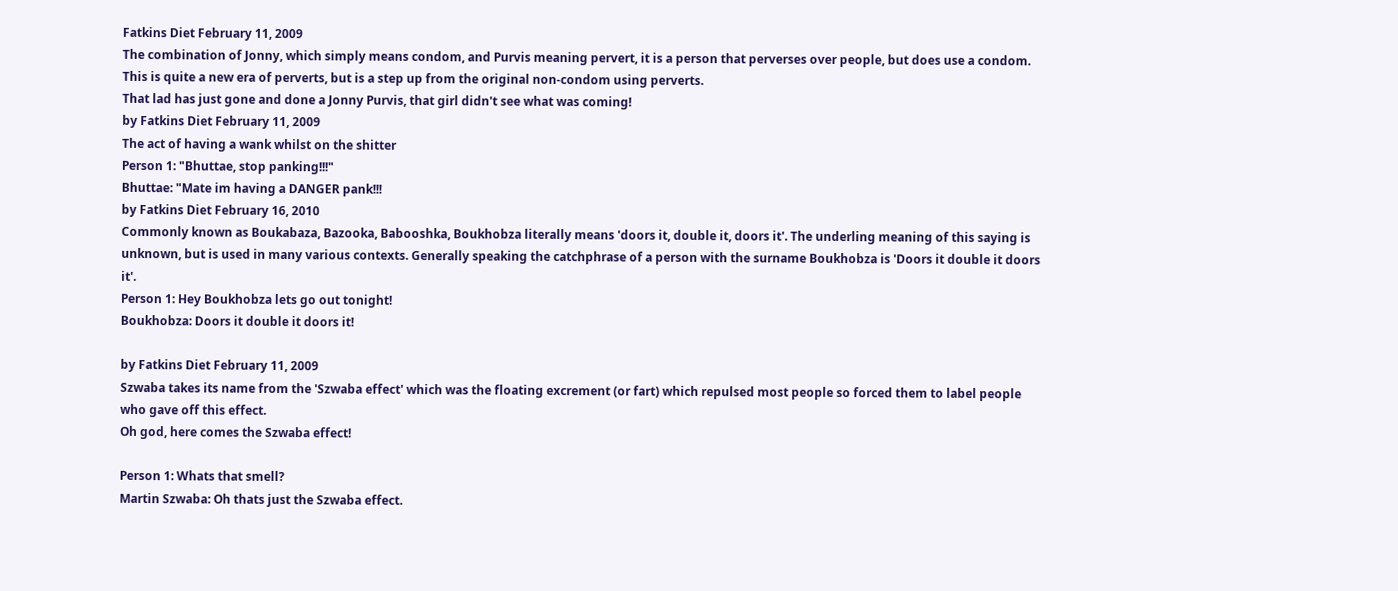Fatkins Diet February 11, 2009
The combination of Jonny, which simply means condom, and Purvis meaning pervert, it is a person that perverses over people, but does use a condom. This is quite a new era of perverts, but is a step up from the original non-condom using perverts.
That lad has just gone and done a Jonny Purvis, that girl didn't see what was coming!
by Fatkins Diet February 11, 2009
The act of having a wank whilst on the shitter
Person 1: "Bhuttae, stop panking!!!"
Bhuttae: "Mate im having a DANGER pank!!!
by Fatkins Diet February 16, 2010
Commonly known as Boukabaza, Bazooka, Babooshka, Boukhobza literally means 'doors it, double it, doors it'. The underling meaning of this saying is unknown, but is used in many various contexts. Generally speaking the catchphrase of a person with the surname Boukhobza is 'Doors it double it doors it'.
Person 1: Hey Boukhobza lets go out tonight!
Boukhobza: Doors it double it doors it!

by Fatkins Diet February 11, 2009
Szwaba takes its name from the 'Szwaba effect' which was the floating excrement (or fart) which repulsed most people so forced them to label people who gave off this effect.
Oh god, here comes the Szwaba effect!

Person 1: Whats that smell?
Martin Szwaba: Oh thats just the Szwaba effect.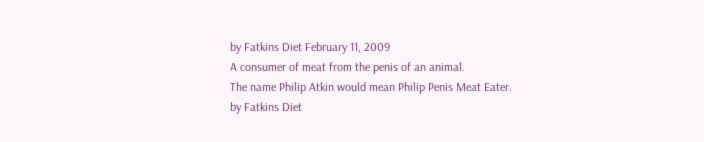by Fatkins Diet February 11, 2009
A consumer of meat from the penis of an animal.
The name Philip Atkin would mean Philip Penis Meat Eater.
by Fatkins Diet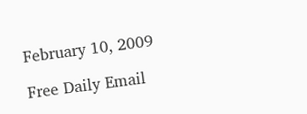February 10, 2009

Free Daily Email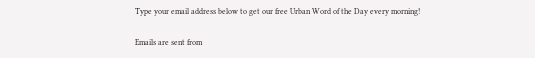Type your email address below to get our free Urban Word of the Day every morning!

Emails are sent from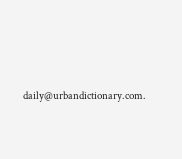daily@urbandictionary.com.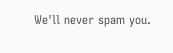We'll never spam you.